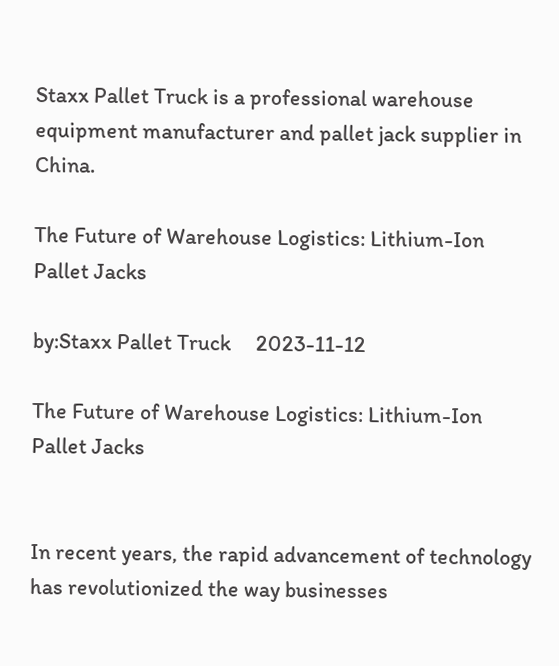Staxx Pallet Truck is a professional warehouse equipment manufacturer and pallet jack supplier in China.

The Future of Warehouse Logistics: Lithium-Ion Pallet Jacks

by:Staxx Pallet Truck     2023-11-12

The Future of Warehouse Logistics: Lithium-Ion Pallet Jacks


In recent years, the rapid advancement of technology has revolutionized the way businesses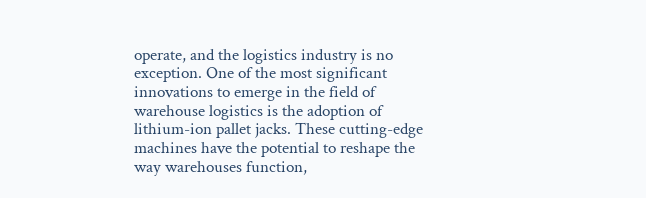operate, and the logistics industry is no exception. One of the most significant innovations to emerge in the field of warehouse logistics is the adoption of lithium-ion pallet jacks. These cutting-edge machines have the potential to reshape the way warehouses function,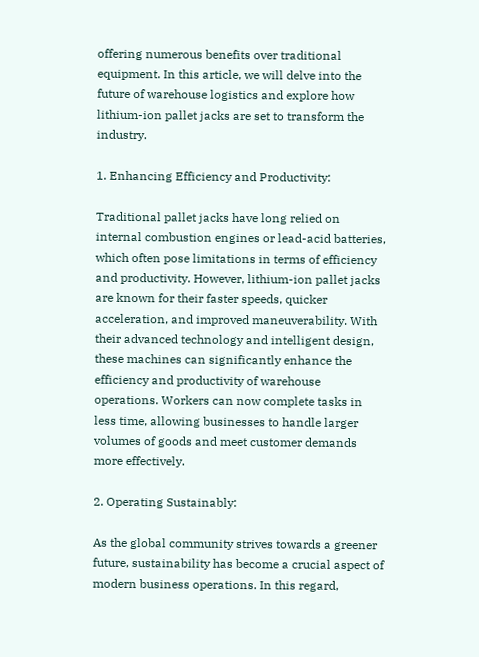offering numerous benefits over traditional equipment. In this article, we will delve into the future of warehouse logistics and explore how lithium-ion pallet jacks are set to transform the industry.

1. Enhancing Efficiency and Productivity:

Traditional pallet jacks have long relied on internal combustion engines or lead-acid batteries, which often pose limitations in terms of efficiency and productivity. However, lithium-ion pallet jacks are known for their faster speeds, quicker acceleration, and improved maneuverability. With their advanced technology and intelligent design, these machines can significantly enhance the efficiency and productivity of warehouse operations. Workers can now complete tasks in less time, allowing businesses to handle larger volumes of goods and meet customer demands more effectively.

2. Operating Sustainably:

As the global community strives towards a greener future, sustainability has become a crucial aspect of modern business operations. In this regard,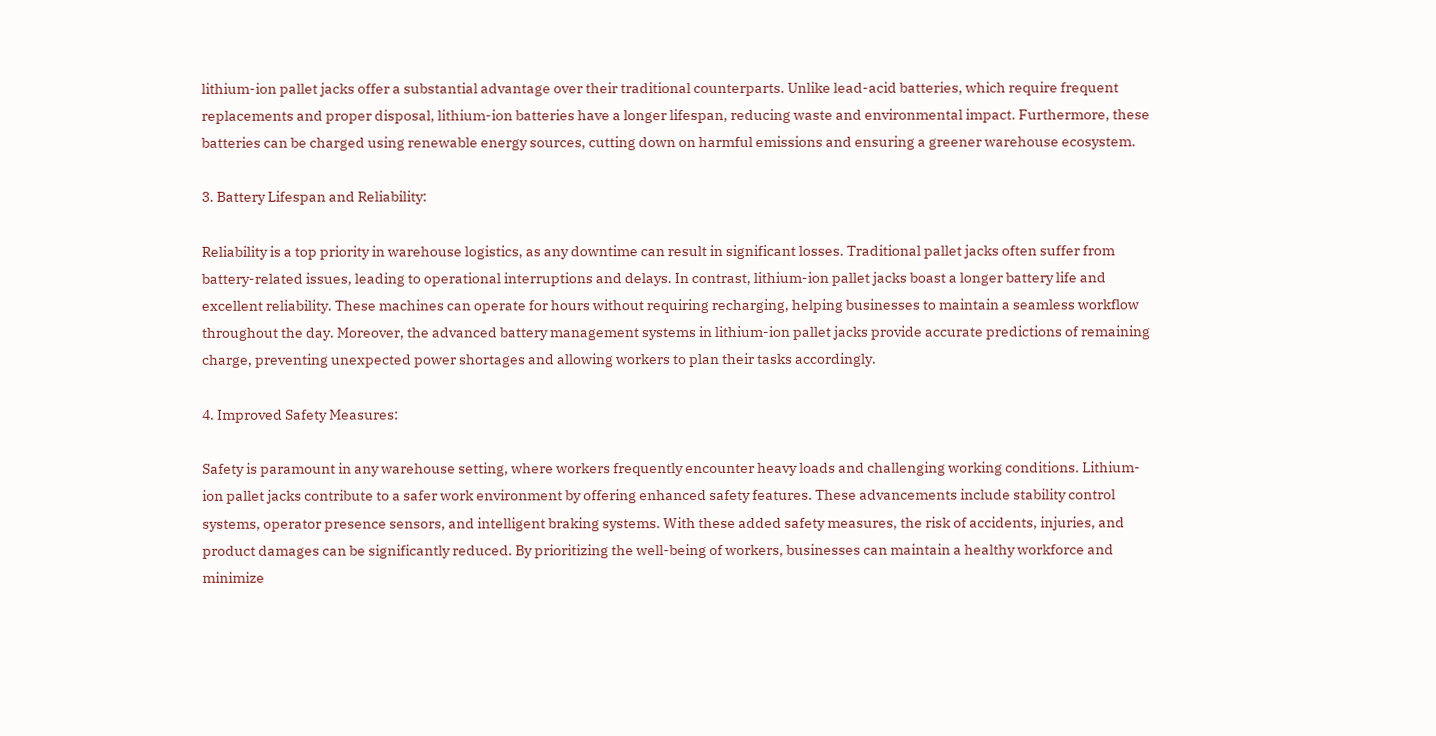lithium-ion pallet jacks offer a substantial advantage over their traditional counterparts. Unlike lead-acid batteries, which require frequent replacements and proper disposal, lithium-ion batteries have a longer lifespan, reducing waste and environmental impact. Furthermore, these batteries can be charged using renewable energy sources, cutting down on harmful emissions and ensuring a greener warehouse ecosystem.

3. Battery Lifespan and Reliability:

Reliability is a top priority in warehouse logistics, as any downtime can result in significant losses. Traditional pallet jacks often suffer from battery-related issues, leading to operational interruptions and delays. In contrast, lithium-ion pallet jacks boast a longer battery life and excellent reliability. These machines can operate for hours without requiring recharging, helping businesses to maintain a seamless workflow throughout the day. Moreover, the advanced battery management systems in lithium-ion pallet jacks provide accurate predictions of remaining charge, preventing unexpected power shortages and allowing workers to plan their tasks accordingly.

4. Improved Safety Measures:

Safety is paramount in any warehouse setting, where workers frequently encounter heavy loads and challenging working conditions. Lithium-ion pallet jacks contribute to a safer work environment by offering enhanced safety features. These advancements include stability control systems, operator presence sensors, and intelligent braking systems. With these added safety measures, the risk of accidents, injuries, and product damages can be significantly reduced. By prioritizing the well-being of workers, businesses can maintain a healthy workforce and minimize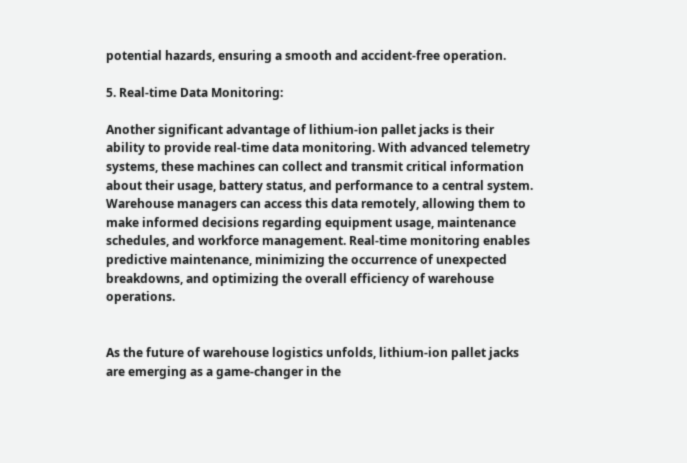potential hazards, ensuring a smooth and accident-free operation.

5. Real-time Data Monitoring:

Another significant advantage of lithium-ion pallet jacks is their ability to provide real-time data monitoring. With advanced telemetry systems, these machines can collect and transmit critical information about their usage, battery status, and performance to a central system. Warehouse managers can access this data remotely, allowing them to make informed decisions regarding equipment usage, maintenance schedules, and workforce management. Real-time monitoring enables predictive maintenance, minimizing the occurrence of unexpected breakdowns, and optimizing the overall efficiency of warehouse operations.


As the future of warehouse logistics unfolds, lithium-ion pallet jacks are emerging as a game-changer in the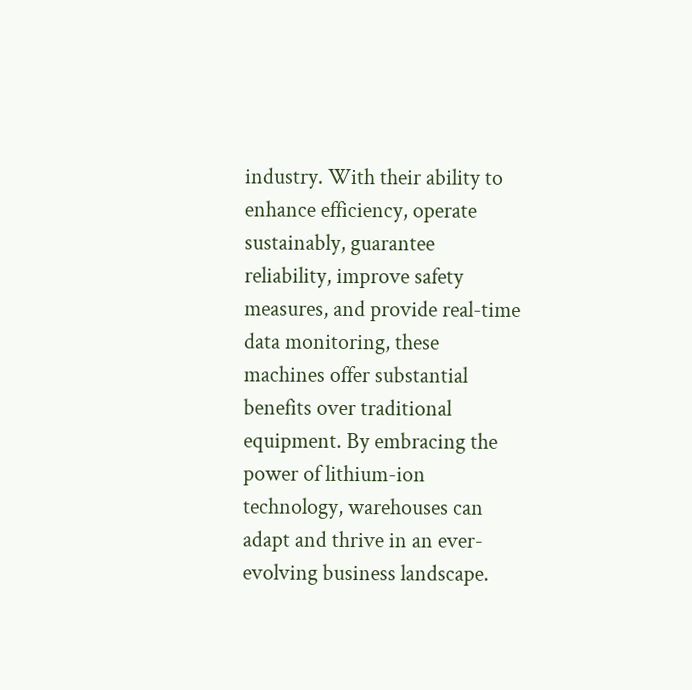industry. With their ability to enhance efficiency, operate sustainably, guarantee reliability, improve safety measures, and provide real-time data monitoring, these machines offer substantial benefits over traditional equipment. By embracing the power of lithium-ion technology, warehouses can adapt and thrive in an ever-evolving business landscape.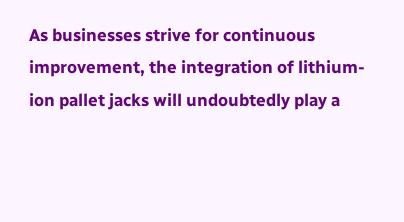As businesses strive for continuous improvement, the integration of lithium-ion pallet jacks will undoubtedly play a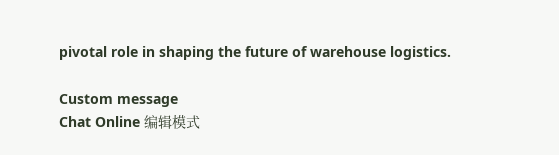pivotal role in shaping the future of warehouse logistics.

Custom message
Chat Online 编辑模式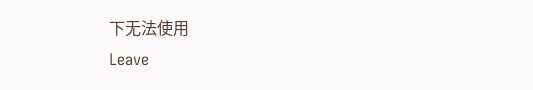下无法使用
Leave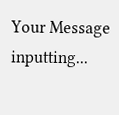Your Message inputting...